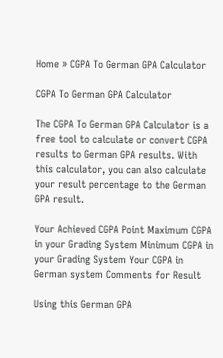Home » CGPA To German GPA Calculator

CGPA To German GPA Calculator

The CGPA To German GPA Calculator is a free tool to calculate or convert CGPA results to German GPA results. With this calculator, you can also calculate your result percentage to the German GPA result.

Your Achieved CGPA Point Maximum CGPA in your Grading System Minimum CGPA in your Grading System Your CGPA in German system Comments for Result

Using this German GPA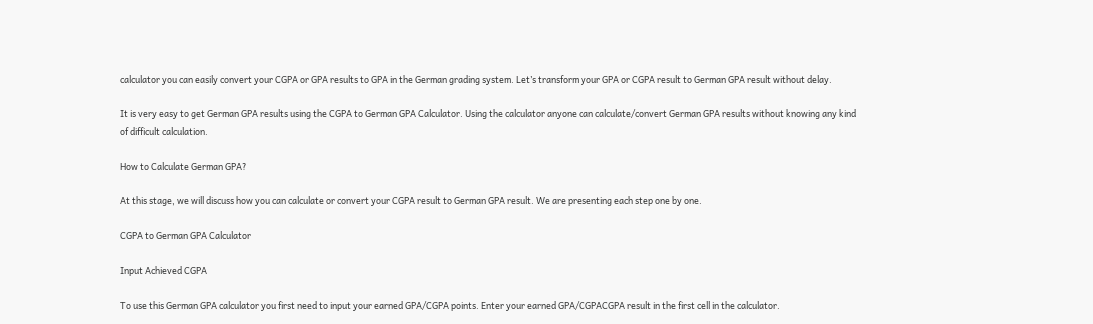calculator you can easily convert your CGPA or GPA results to GPA in the German grading system. Let’s transform your GPA or CGPA result to German GPA result without delay.

It is very easy to get German GPA results using the CGPA to German GPA Calculator. Using the calculator anyone can calculate/convert German GPA results without knowing any kind of difficult calculation.

How to Calculate German GPA?

At this stage, we will discuss how you can calculate or convert your CGPA result to German GPA result. We are presenting each step one by one.

CGPA to German GPA Calculator

Input Achieved CGPA

To use this German GPA calculator you first need to input your earned GPA/CGPA points. Enter your earned GPA/CGPACGPA result in the first cell in the calculator.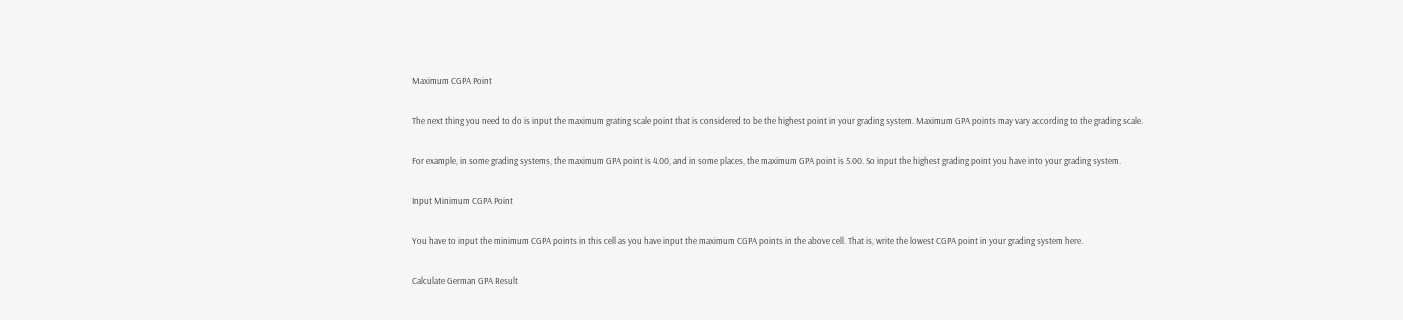Maximum CGPA Point

The next thing you need to do is input the maximum grating scale point that is considered to be the highest point in your grading system. Maximum GPA points may vary according to the grading scale.

For example, in some grading systems, the maximum GPA point is 4.00, and in some places, the maximum GPA point is 5.00. So input the highest grading point you have into your grading system.

Input Minimum CGPA Point

You have to input the minimum CGPA points in this cell as you have input the maximum CGPA points in the above cell. That is, write the lowest CGPA point in your grading system here.

Calculate German GPA Result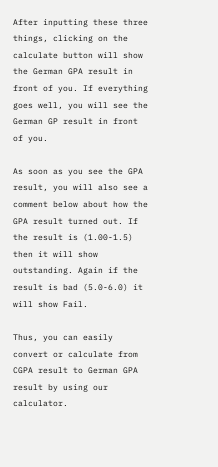After inputting these three things, clicking on the calculate button will show the German GPA result in front of you. If everything goes well, you will see the German GP result in front of you.

As soon as you see the GPA result, you will also see a comment below about how the GPA result turned out. If the result is (1.00-1.5) then it will show outstanding. Again if the result is bad (5.0-6.0) it will show Fail.

Thus, you can easily convert or calculate from CGPA result to German GPA result by using our calculator.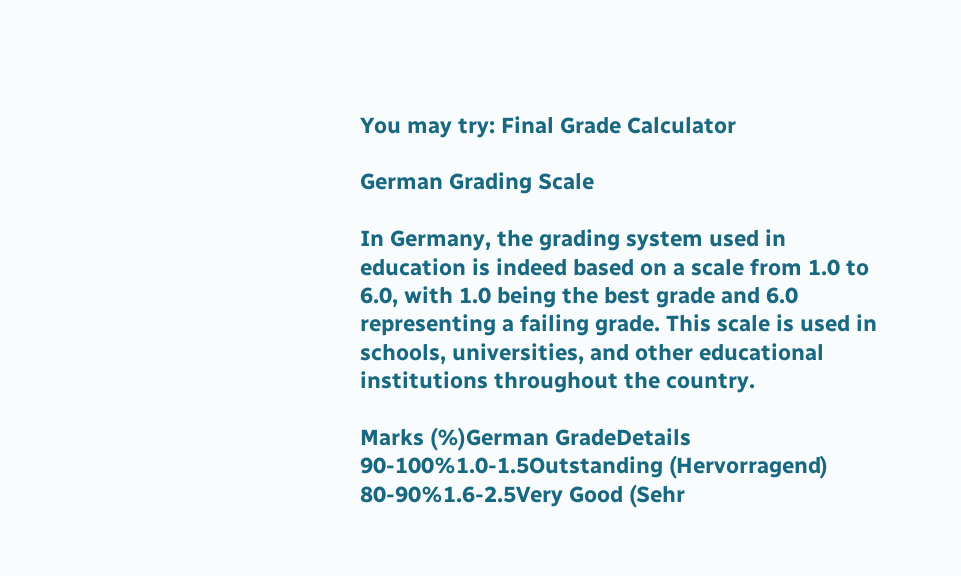You may try: Final Grade Calculator

German Grading Scale

In Germany, the grading system used in education is indeed based on a scale from 1.0 to 6.0, with 1.0 being the best grade and 6.0 representing a failing grade. This scale is used in schools, universities, and other educational institutions throughout the country.

Marks (%)German GradeDetails
90-100%1.0-1.5Outstanding (Hervorragend)
80-90%1.6-2.5Very Good (Sehr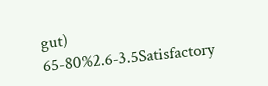gut)
65-80%2.6-3.5Satisfactory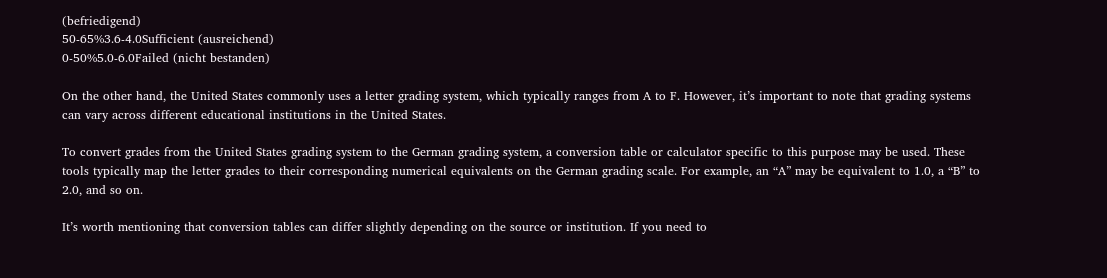(befriedigend)
50-65%3.6-4.0Sufficient (ausreichend)
0-50%5.0-6.0Failed (nicht bestanden)

On the other hand, the United States commonly uses a letter grading system, which typically ranges from A to F. However, it’s important to note that grading systems can vary across different educational institutions in the United States.

To convert grades from the United States grading system to the German grading system, a conversion table or calculator specific to this purpose may be used. These tools typically map the letter grades to their corresponding numerical equivalents on the German grading scale. For example, an “A” may be equivalent to 1.0, a “B” to 2.0, and so on.

It’s worth mentioning that conversion tables can differ slightly depending on the source or institution. If you need to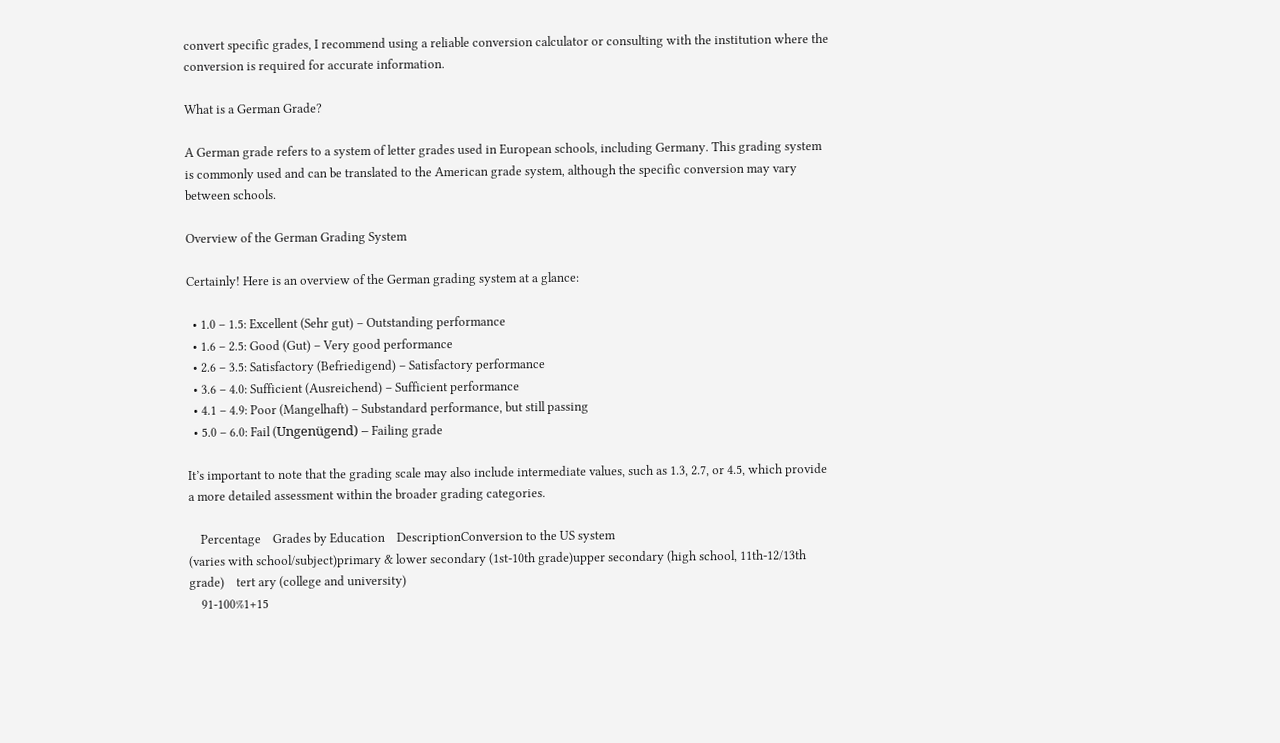convert specific grades, I recommend using a reliable conversion calculator or consulting with the institution where the conversion is required for accurate information.

What is a German Grade?

A German grade refers to a system of letter grades used in European schools, including Germany. This grading system is commonly used and can be translated to the American grade system, although the specific conversion may vary between schools.

Overview of the German Grading System

Certainly! Here is an overview of the German grading system at a glance:

  • 1.0 – 1.5: Excellent (Sehr gut) – Outstanding performance
  • 1.6 – 2.5: Good (Gut) – Very good performance
  • 2.6 – 3.5: Satisfactory (Befriedigend) – Satisfactory performance
  • 3.6 – 4.0: Sufficient (Ausreichend) – Sufficient performance
  • 4.1 – 4.9: Poor (Mangelhaft) – Substandard performance, but still passing
  • 5.0 – 6.0: Fail (Ungenügend) – Failing grade

It’s important to note that the grading scale may also include intermediate values, such as 1.3, 2.7, or 4.5, which provide a more detailed assessment within the broader grading categories.

    Percentage    Grades by Education    DescriptionConversion to the US system
(varies with school/subject)primary & lower secondary (1st-10th grade)upper secondary (high school, 11th-12/13th grade)    tert ary (college and university)
    91-100%1+15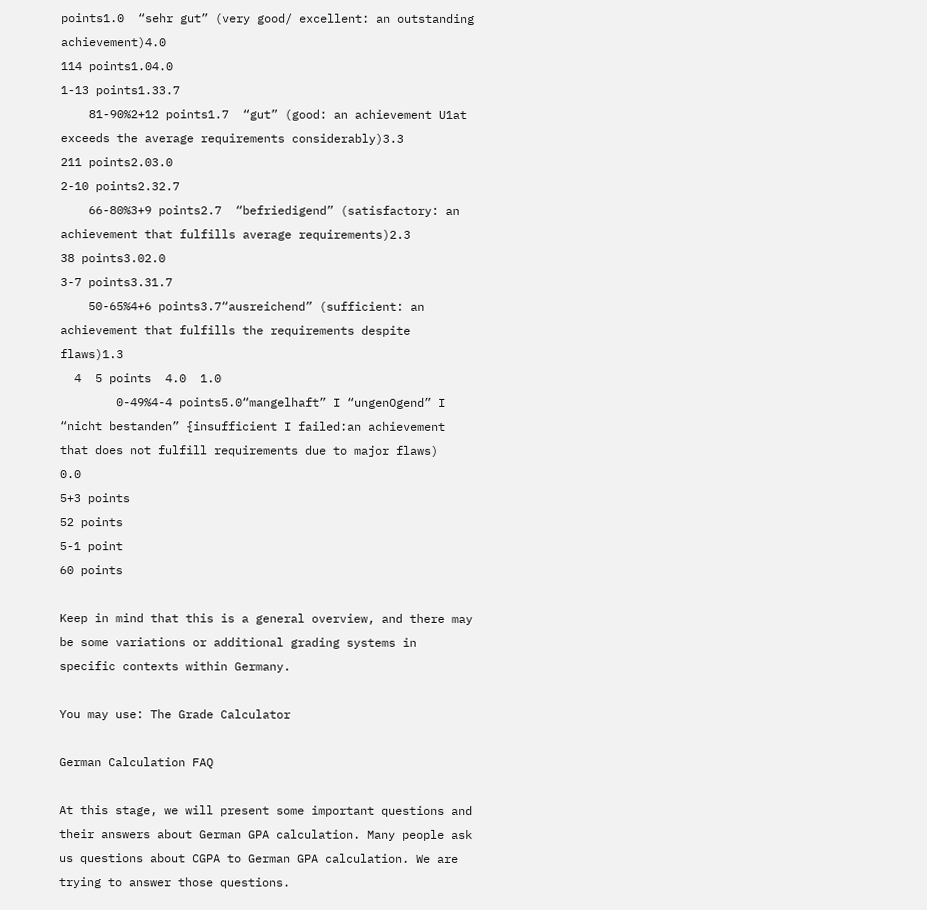points1.0  “sehr gut” (very good/ excellent: an outstanding achievement)4.0
114 points1.04.0
1-13 points1.33.7
    81-90%2+12 points1.7  “gut” (good: an achievement U1at exceeds the average requirements considerably)3.3
211 points2.03.0
2-10 points2.32.7
    66-80%3+9 points2.7  “befriedigend” (satisfactory: an achievement that fulfills average requirements)2.3
38 points3.02.0
3-7 points3.31.7
    50-65%4+6 points3.7“ausreichend” (sufficient: an achievement that fulfills the requirements despite flaws)1.3
  4  5 points  4.0  1.0
        0-49%4-4 points5.0“mangelhaft” I “ungenOgend” I “nicht bestanden” {insufficient I failed:an achievement that does not fulfill requirements due to major flaws)        0.0
5+3 points
52 points
5-1 point
60 points

Keep in mind that this is a general overview, and there may be some variations or additional grading systems in specific contexts within Germany.

You may use: The Grade Calculator

German Calculation FAQ

At this stage, we will present some important questions and their answers about German GPA calculation. Many people ask us questions about CGPA to German GPA calculation. We are trying to answer those questions.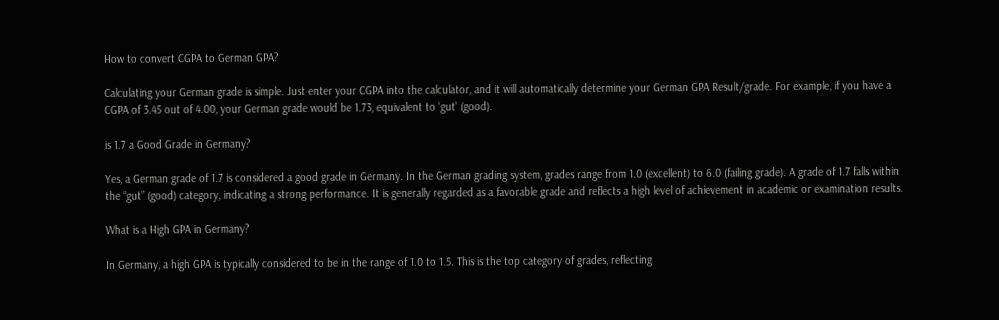How to convert CGPA to German GPA?

Calculating your German grade is simple. Just enter your CGPA into the calculator, and it will automatically determine your German GPA Result/grade. For example, if you have a CGPA of 3.45 out of 4.00, your German grade would be 1.73, equivalent to ‘gut’ (good).

is 1.7 a Good Grade in Germany?

Yes, a German grade of 1.7 is considered a good grade in Germany. In the German grading system, grades range from 1.0 (excellent) to 6.0 (failing grade). A grade of 1.7 falls within the “gut” (good) category, indicating a strong performance. It is generally regarded as a favorable grade and reflects a high level of achievement in academic or examination results.

What is a High GPA in Germany?

In Germany, a high GPA is typically considered to be in the range of 1.0 to 1.5. This is the top category of grades, reflecting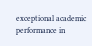exceptional academic performance in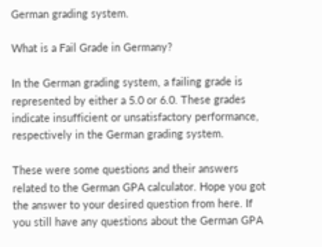German grading system.

What is a Fail Grade in Germany?

In the German grading system, a failing grade is represented by either a 5.0 or 6.0. These grades indicate insufficient or unsatisfactory performance, respectively in the German grading system.

These were some questions and their answers related to the German GPA calculator. Hope you got the answer to your desired question from here. If you still have any questions about the German GPA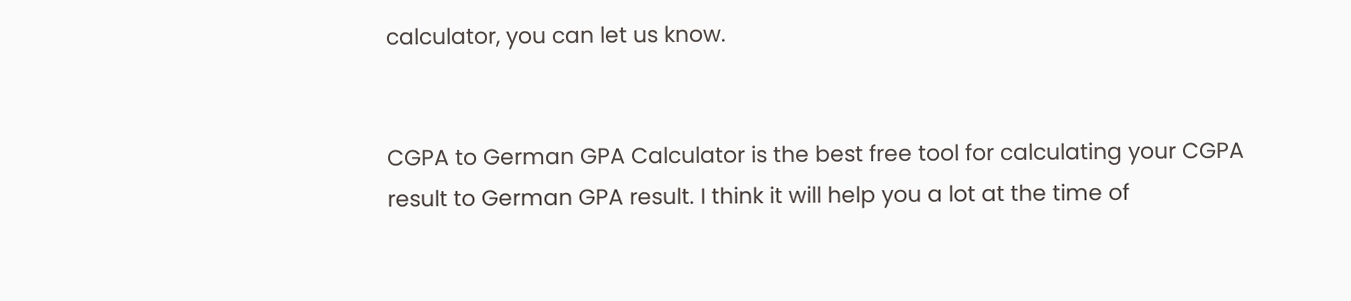calculator, you can let us know.


CGPA to German GPA Calculator is the best free tool for calculating your CGPA result to German GPA result. I think it will help you a lot at the time of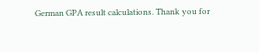German GPA result calculations. Thank you for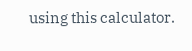using this calculator.